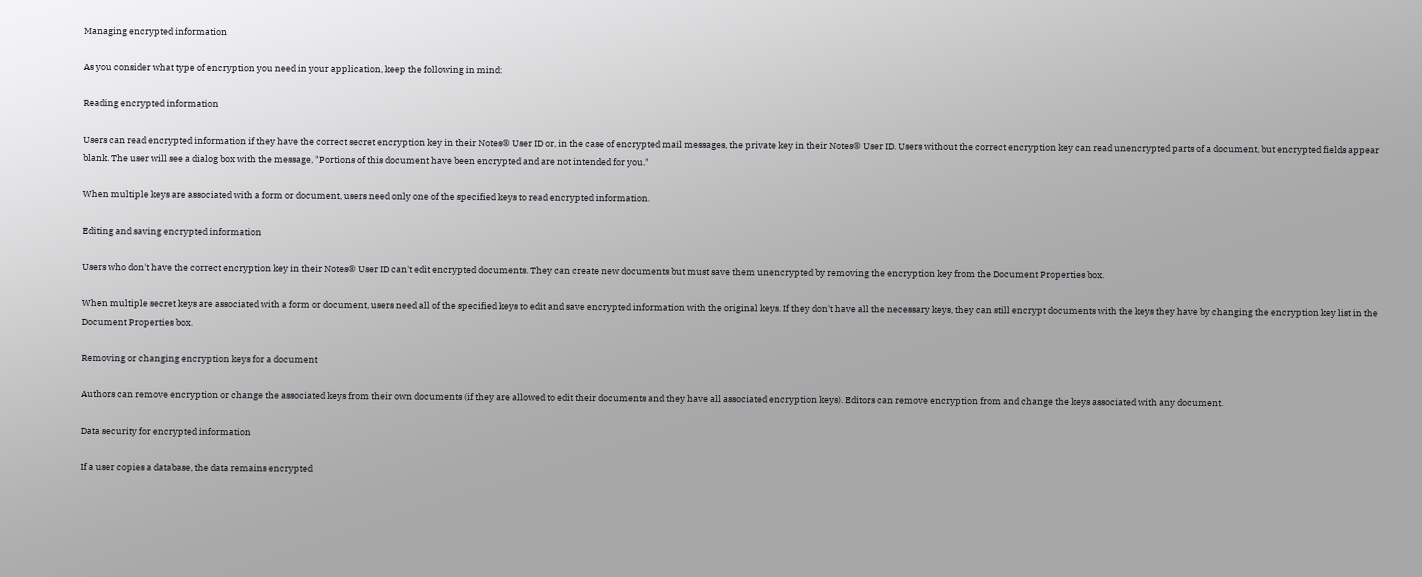Managing encrypted information

As you consider what type of encryption you need in your application, keep the following in mind:

Reading encrypted information

Users can read encrypted information if they have the correct secret encryption key in their Notes® User ID or, in the case of encrypted mail messages, the private key in their Notes® User ID. Users without the correct encryption key can read unencrypted parts of a document, but encrypted fields appear blank. The user will see a dialog box with the message, "Portions of this document have been encrypted and are not intended for you."

When multiple keys are associated with a form or document, users need only one of the specified keys to read encrypted information.

Editing and saving encrypted information

Users who don't have the correct encryption key in their Notes® User ID can't edit encrypted documents. They can create new documents but must save them unencrypted by removing the encryption key from the Document Properties box.

When multiple secret keys are associated with a form or document, users need all of the specified keys to edit and save encrypted information with the original keys. If they don't have all the necessary keys, they can still encrypt documents with the keys they have by changing the encryption key list in the Document Properties box.

Removing or changing encryption keys for a document

Authors can remove encryption or change the associated keys from their own documents (if they are allowed to edit their documents and they have all associated encryption keys). Editors can remove encryption from and change the keys associated with any document.

Data security for encrypted information

If a user copies a database, the data remains encrypted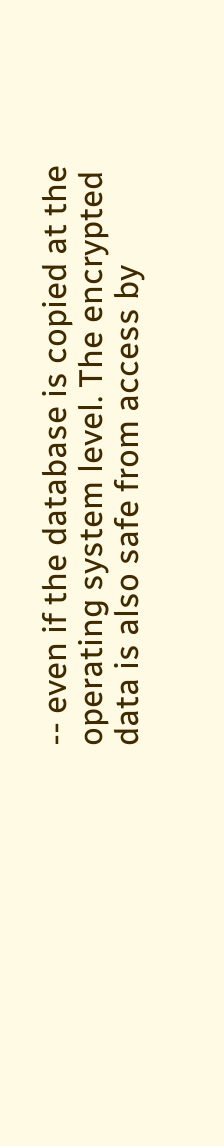-- even if the database is copied at the operating system level. The encrypted data is also safe from access by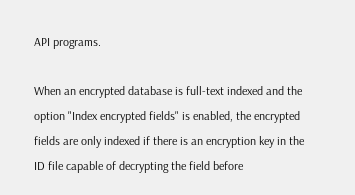API programs.

When an encrypted database is full-text indexed and the option "Index encrypted fields" is enabled, the encrypted fields are only indexed if there is an encryption key in the ID file capable of decrypting the field before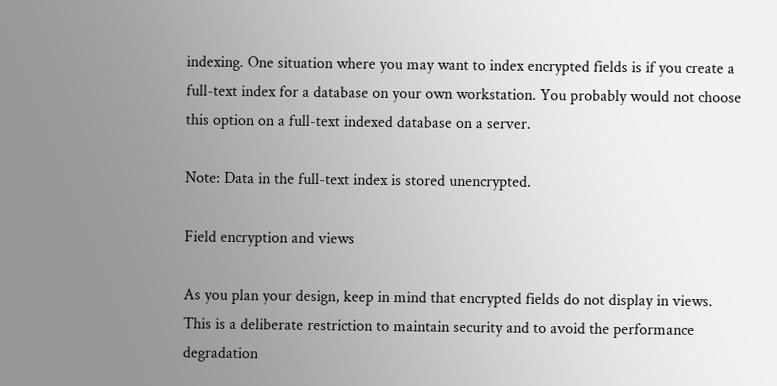indexing. One situation where you may want to index encrypted fields is if you create a full-text index for a database on your own workstation. You probably would not choose this option on a full-text indexed database on a server.

Note: Data in the full-text index is stored unencrypted.

Field encryption and views

As you plan your design, keep in mind that encrypted fields do not display in views. This is a deliberate restriction to maintain security and to avoid the performance degradation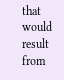that would result from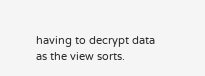having to decrypt data as the view sorts.